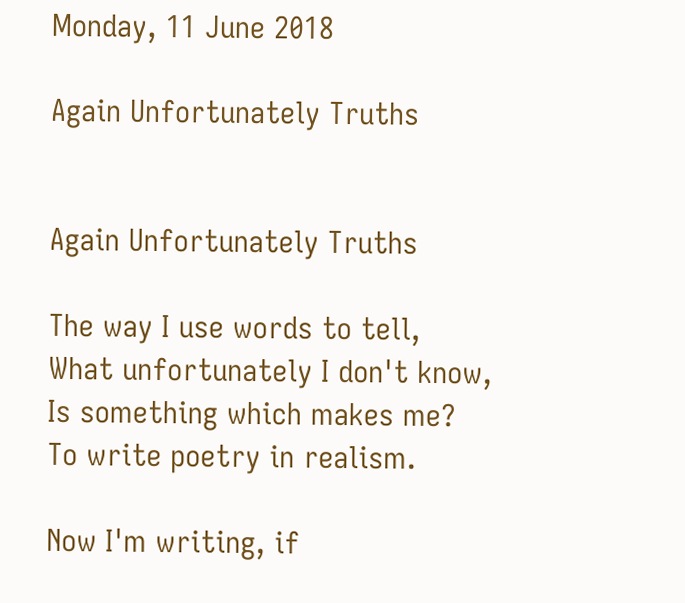Monday, 11 June 2018

Again Unfortunately Truths


Again Unfortunately Truths

The way I use words to tell,
What unfortunately I don't know,
Is something which makes me?
To write poetry in realism.

Now I'm writing, if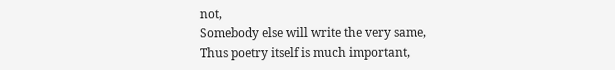not,
Somebody else will write the very same,
Thus poetry itself is much important,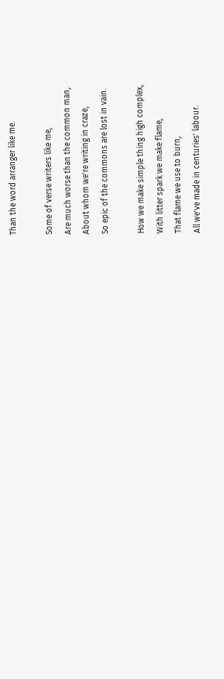Than the word arranger like me.

Some of verse writers like me,
Are much worse than the common man,
About whom we're writing in craze,
So epic of the commons are lost in vain.

How we make simple thing high complex,
With litter spark we make flame,
That flame we use to burn,
All we've made in centuries' labour.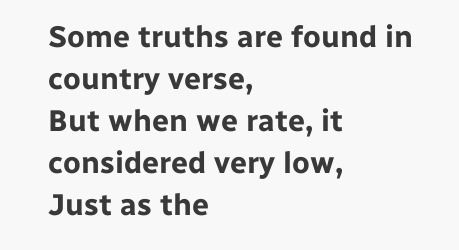Some truths are found in country verse,
But when we rate, it considered very low,
Just as the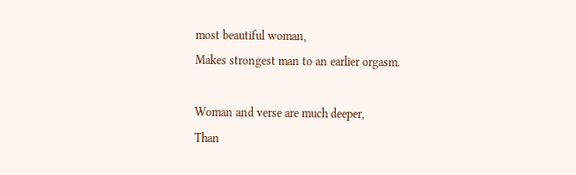most beautiful woman,
Makes strongest man to an earlier orgasm.

Woman and verse are much deeper,
Than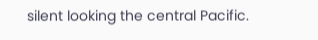silent looking the central Pacific.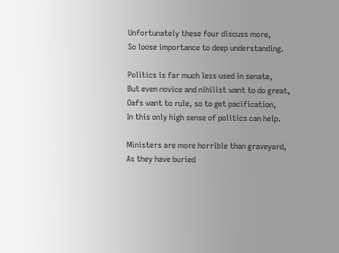Unfortunately these four discuss more,
So loose importance to deep understanding.

Politics is far much less used in senate,
But even novice and nihilist want to do great,
Oafs want to rule, so to get pacification,
In this only high sense of politics can help.

Ministers are more horrible than graveyard,
As they have buried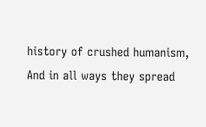history of crushed humanism,
And in all ways they spread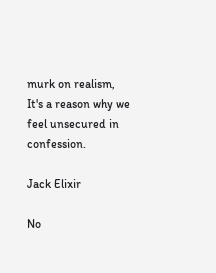murk on realism,
It's a reason why we feel unsecured in confession.

Jack Elixir

No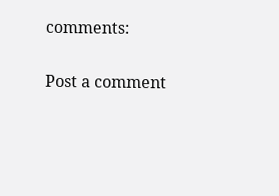comments:

Post a comment